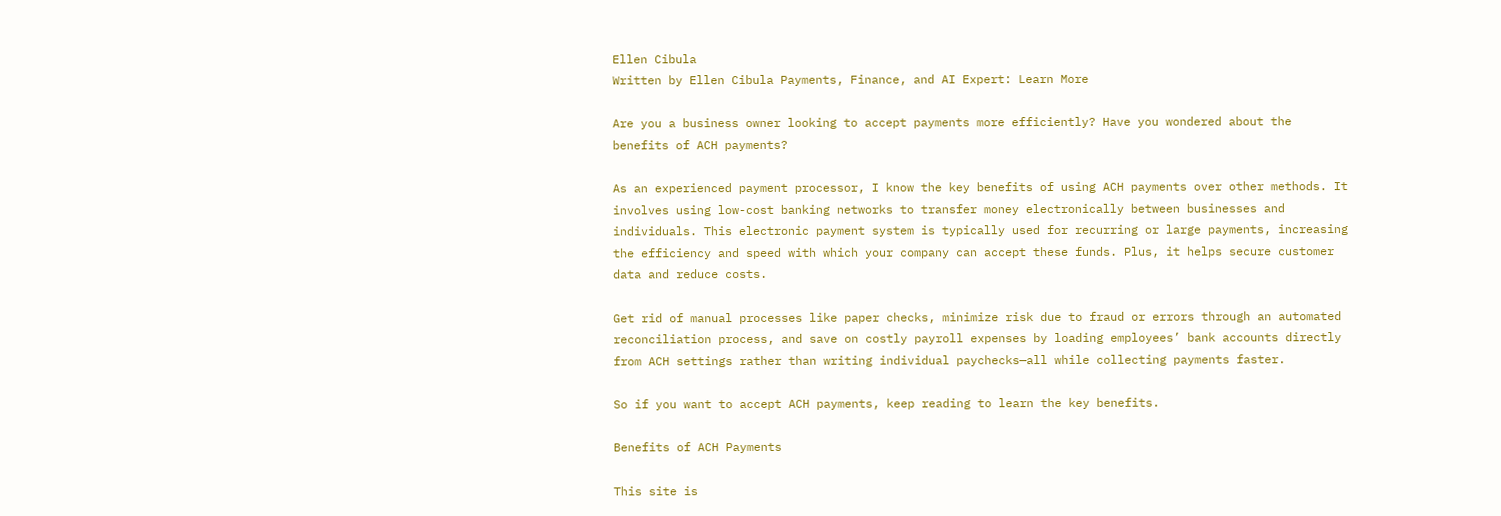Ellen Cibula
Written by Ellen Cibula Payments, Finance, and AI Expert: Learn More

Are you a business owner looking to accept payments more efficiently? Have you wondered about the benefits of ACH payments?

As an experienced payment processor, I know the key benefits of using ACH payments over other methods. It involves using low-cost banking networks to transfer money electronically between businesses and individuals. This electronic payment system is typically used for recurring or large payments, increasing the efficiency and speed with which your company can accept these funds. Plus, it helps secure customer data and reduce costs.

Get rid of manual processes like paper checks, minimize risk due to fraud or errors through an automated reconciliation process, and save on costly payroll expenses by loading employees’ bank accounts directly from ACH settings rather than writing individual paychecks—all while collecting payments faster.

So if you want to accept ACH payments, keep reading to learn the key benefits.

Benefits of ACH Payments

This site is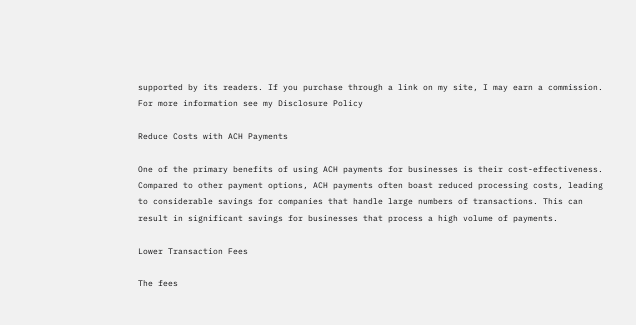supported by its readers. If you purchase through a link on my site, I may earn a commission. For more information see my Disclosure Policy

Reduce Costs with ACH Payments

One of the primary benefits of using ACH payments for businesses is their cost-effectiveness. Compared to other payment options, ACH payments often boast reduced processing costs, leading to considerable savings for companies that handle large numbers of transactions. This can result in significant savings for businesses that process a high volume of payments.

Lower Transaction Fees

The fees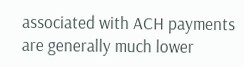associated with ACH payments are generally much lower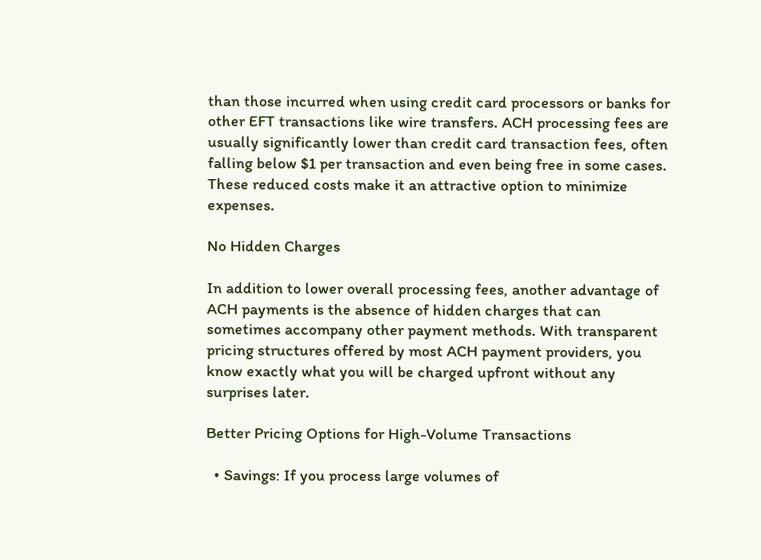than those incurred when using credit card processors or banks for other EFT transactions like wire transfers. ACH processing fees are usually significantly lower than credit card transaction fees, often falling below $1 per transaction and even being free in some cases. These reduced costs make it an attractive option to minimize expenses.

No Hidden Charges

In addition to lower overall processing fees, another advantage of ACH payments is the absence of hidden charges that can sometimes accompany other payment methods. With transparent pricing structures offered by most ACH payment providers, you know exactly what you will be charged upfront without any surprises later.

Better Pricing Options for High-Volume Transactions

  • Savings: If you process large volumes of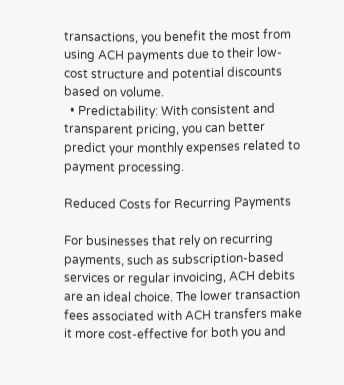transactions, you benefit the most from using ACH payments due to their low-cost structure and potential discounts based on volume.
  • Predictability: With consistent and transparent pricing, you can better predict your monthly expenses related to payment processing.

Reduced Costs for Recurring Payments

For businesses that rely on recurring payments, such as subscription-based services or regular invoicing, ACH debits are an ideal choice. The lower transaction fees associated with ACH transfers make it more cost-effective for both you and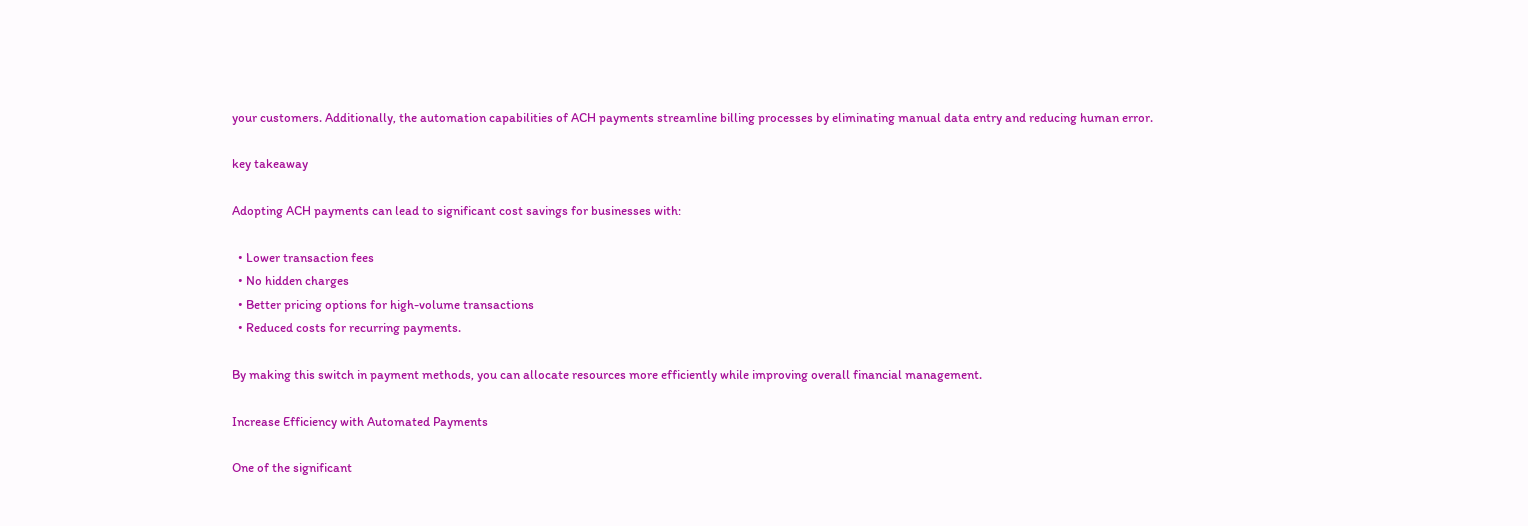your customers. Additionally, the automation capabilities of ACH payments streamline billing processes by eliminating manual data entry and reducing human error.

key takeaway

Adopting ACH payments can lead to significant cost savings for businesses with:

  • Lower transaction fees
  • No hidden charges
  • Better pricing options for high-volume transactions
  • Reduced costs for recurring payments.

By making this switch in payment methods, you can allocate resources more efficiently while improving overall financial management.

Increase Efficiency with Automated Payments

One of the significant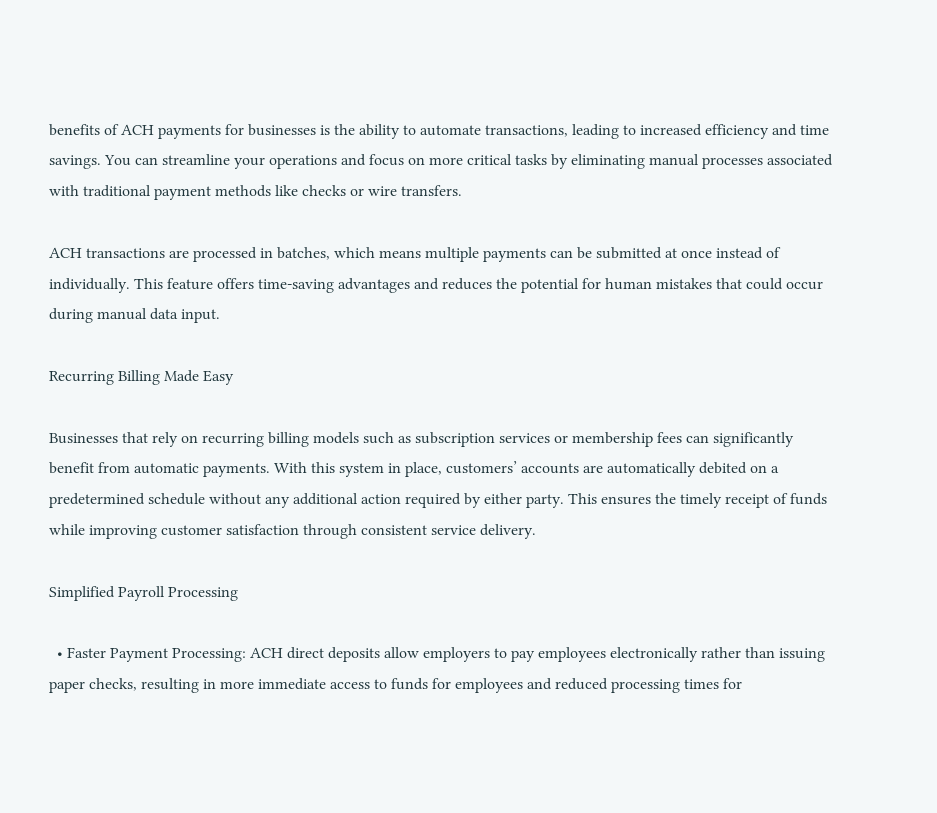benefits of ACH payments for businesses is the ability to automate transactions, leading to increased efficiency and time savings. You can streamline your operations and focus on more critical tasks by eliminating manual processes associated with traditional payment methods like checks or wire transfers.

ACH transactions are processed in batches, which means multiple payments can be submitted at once instead of individually. This feature offers time-saving advantages and reduces the potential for human mistakes that could occur during manual data input.

Recurring Billing Made Easy

Businesses that rely on recurring billing models such as subscription services or membership fees can significantly benefit from automatic payments. With this system in place, customers’ accounts are automatically debited on a predetermined schedule without any additional action required by either party. This ensures the timely receipt of funds while improving customer satisfaction through consistent service delivery.

Simplified Payroll Processing

  • Faster Payment Processing: ACH direct deposits allow employers to pay employees electronically rather than issuing paper checks, resulting in more immediate access to funds for employees and reduced processing times for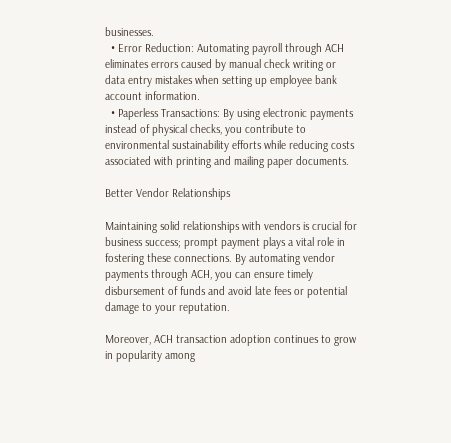businesses.
  • Error Reduction: Automating payroll through ACH eliminates errors caused by manual check writing or data entry mistakes when setting up employee bank account information.
  • Paperless Transactions: By using electronic payments instead of physical checks, you contribute to environmental sustainability efforts while reducing costs associated with printing and mailing paper documents.

Better Vendor Relationships

Maintaining solid relationships with vendors is crucial for business success; prompt payment plays a vital role in fostering these connections. By automating vendor payments through ACH, you can ensure timely disbursement of funds and avoid late fees or potential damage to your reputation.

Moreover, ACH transaction adoption continues to grow in popularity among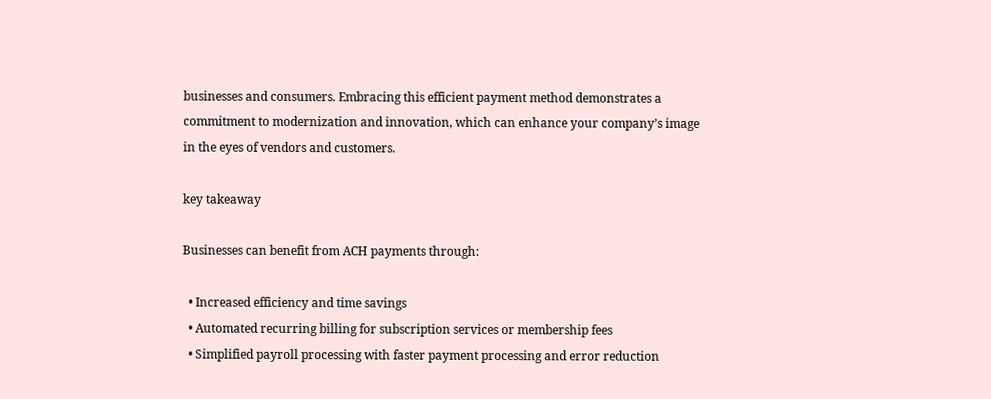businesses and consumers. Embracing this efficient payment method demonstrates a commitment to modernization and innovation, which can enhance your company’s image in the eyes of vendors and customers.

key takeaway

Businesses can benefit from ACH payments through:

  • Increased efficiency and time savings
  • Automated recurring billing for subscription services or membership fees
  • Simplified payroll processing with faster payment processing and error reduction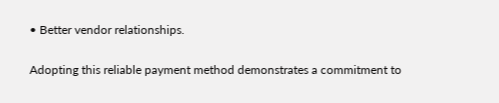• Better vendor relationships.

Adopting this reliable payment method demonstrates a commitment to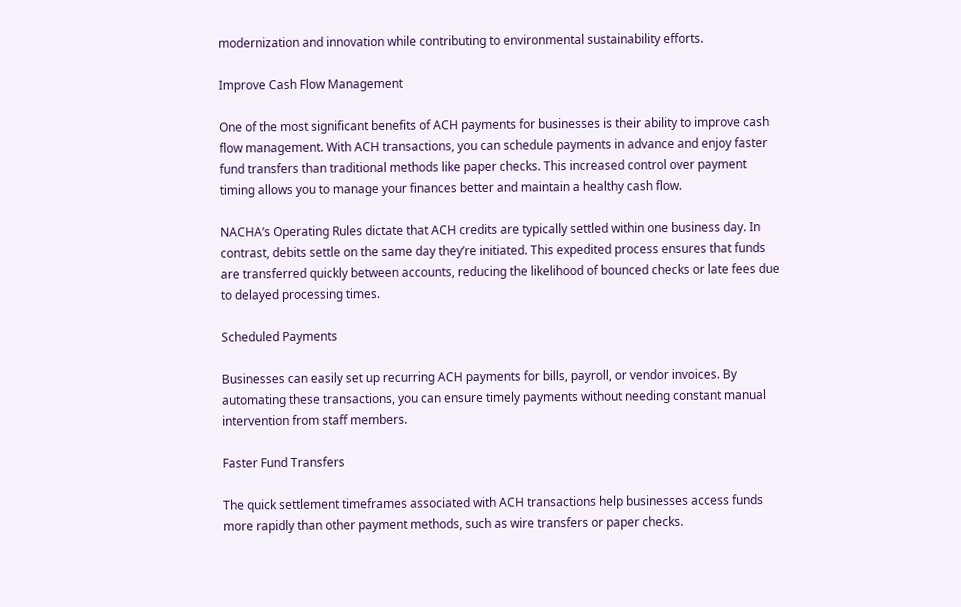modernization and innovation while contributing to environmental sustainability efforts.

Improve Cash Flow Management

One of the most significant benefits of ACH payments for businesses is their ability to improve cash flow management. With ACH transactions, you can schedule payments in advance and enjoy faster fund transfers than traditional methods like paper checks. This increased control over payment timing allows you to manage your finances better and maintain a healthy cash flow.

NACHA’s Operating Rules dictate that ACH credits are typically settled within one business day. In contrast, debits settle on the same day they’re initiated. This expedited process ensures that funds are transferred quickly between accounts, reducing the likelihood of bounced checks or late fees due to delayed processing times.

Scheduled Payments

Businesses can easily set up recurring ACH payments for bills, payroll, or vendor invoices. By automating these transactions, you can ensure timely payments without needing constant manual intervention from staff members.

Faster Fund Transfers

The quick settlement timeframes associated with ACH transactions help businesses access funds more rapidly than other payment methods, such as wire transfers or paper checks.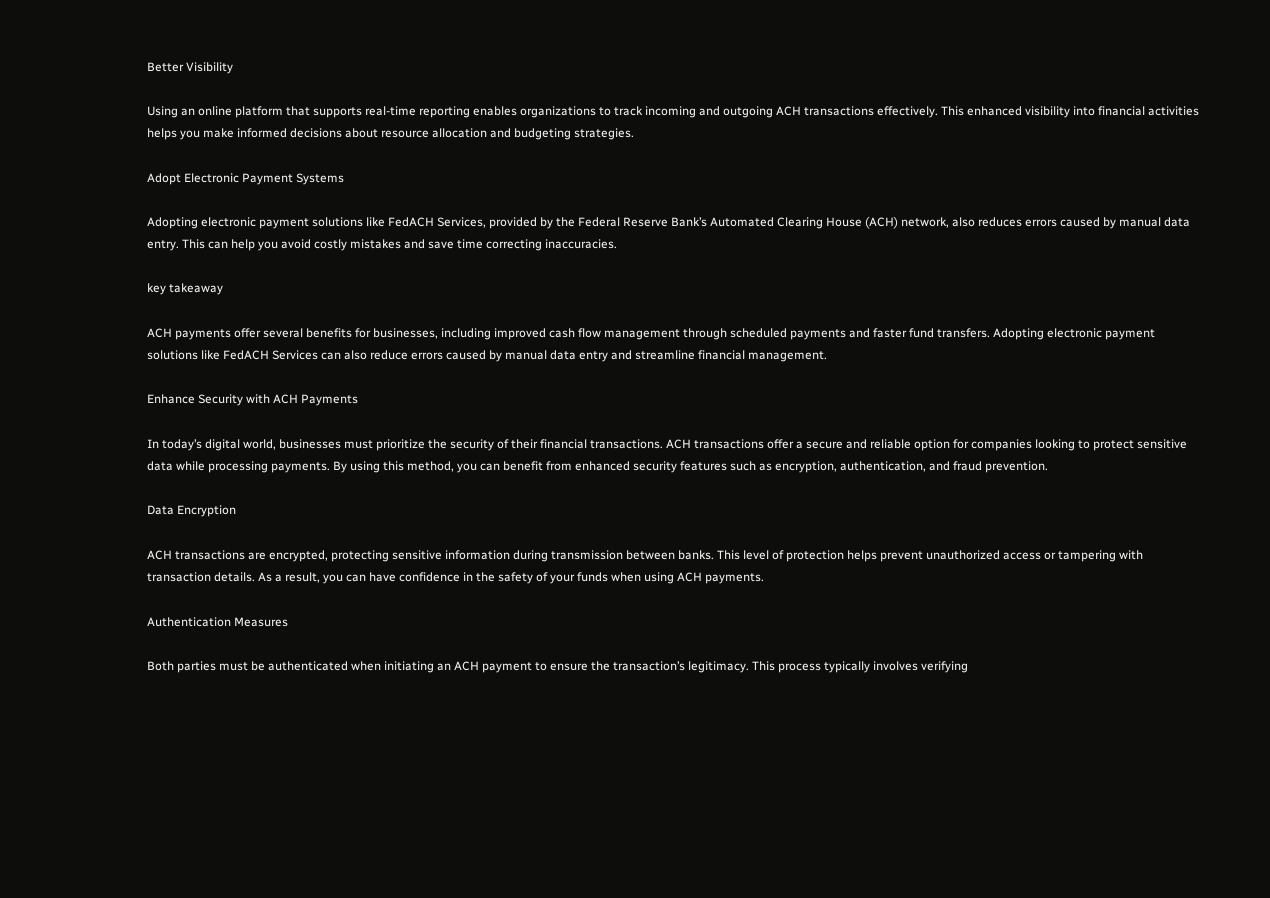Better Visibility

Using an online platform that supports real-time reporting enables organizations to track incoming and outgoing ACH transactions effectively. This enhanced visibility into financial activities helps you make informed decisions about resource allocation and budgeting strategies.

Adopt Electronic Payment Systems

Adopting electronic payment solutions like FedACH Services, provided by the Federal Reserve Bank’s Automated Clearing House (ACH) network, also reduces errors caused by manual data entry. This can help you avoid costly mistakes and save time correcting inaccuracies.

key takeaway

ACH payments offer several benefits for businesses, including improved cash flow management through scheduled payments and faster fund transfers. Adopting electronic payment solutions like FedACH Services can also reduce errors caused by manual data entry and streamline financial management.

Enhance Security with ACH Payments

In today’s digital world, businesses must prioritize the security of their financial transactions. ACH transactions offer a secure and reliable option for companies looking to protect sensitive data while processing payments. By using this method, you can benefit from enhanced security features such as encryption, authentication, and fraud prevention.

Data Encryption

ACH transactions are encrypted, protecting sensitive information during transmission between banks. This level of protection helps prevent unauthorized access or tampering with transaction details. As a result, you can have confidence in the safety of your funds when using ACH payments.

Authentication Measures

Both parties must be authenticated when initiating an ACH payment to ensure the transaction’s legitimacy. This process typically involves verifying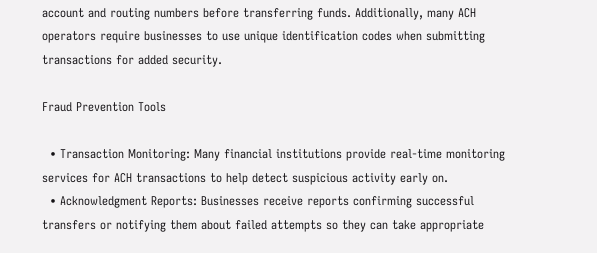account and routing numbers before transferring funds. Additionally, many ACH operators require businesses to use unique identification codes when submitting transactions for added security.

Fraud Prevention Tools

  • Transaction Monitoring: Many financial institutions provide real-time monitoring services for ACH transactions to help detect suspicious activity early on.
  • Acknowledgment Reports: Businesses receive reports confirming successful transfers or notifying them about failed attempts so they can take appropriate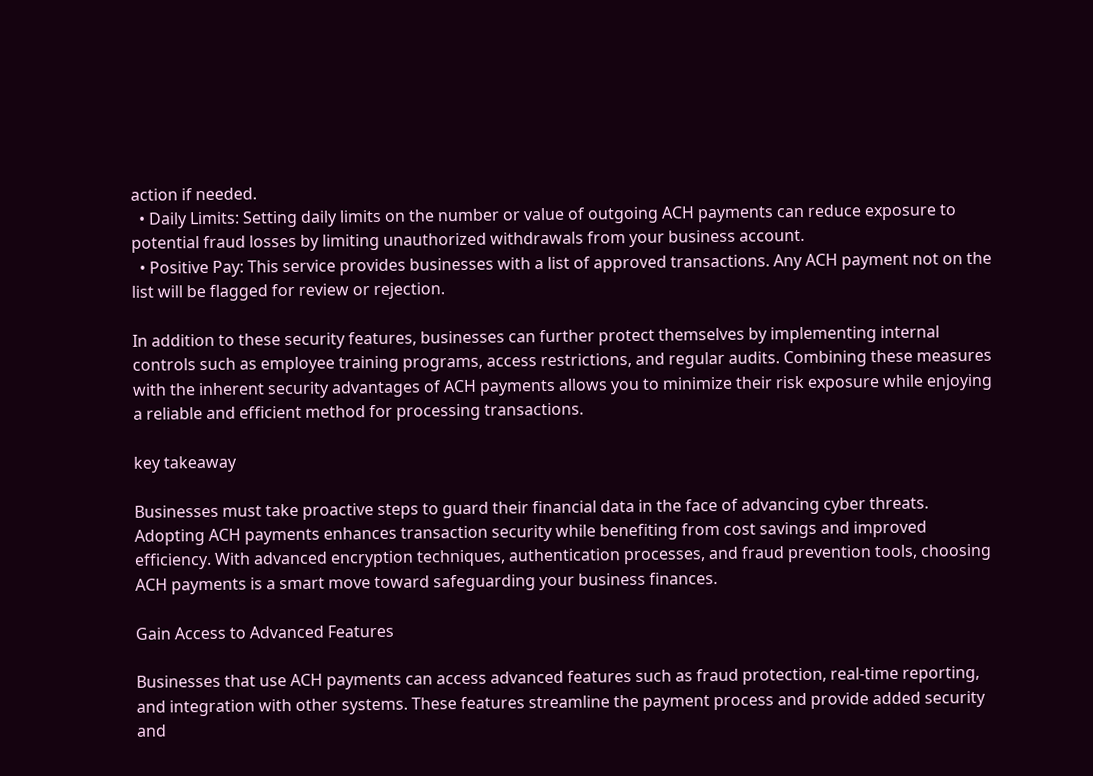action if needed.
  • Daily Limits: Setting daily limits on the number or value of outgoing ACH payments can reduce exposure to potential fraud losses by limiting unauthorized withdrawals from your business account.
  • Positive Pay: This service provides businesses with a list of approved transactions. Any ACH payment not on the list will be flagged for review or rejection.

In addition to these security features, businesses can further protect themselves by implementing internal controls such as employee training programs, access restrictions, and regular audits. Combining these measures with the inherent security advantages of ACH payments allows you to minimize their risk exposure while enjoying a reliable and efficient method for processing transactions.

key takeaway

Businesses must take proactive steps to guard their financial data in the face of advancing cyber threats. Adopting ACH payments enhances transaction security while benefiting from cost savings and improved efficiency. With advanced encryption techniques, authentication processes, and fraud prevention tools, choosing ACH payments is a smart move toward safeguarding your business finances.

Gain Access to Advanced Features

Businesses that use ACH payments can access advanced features such as fraud protection, real-time reporting, and integration with other systems. These features streamline the payment process and provide added security and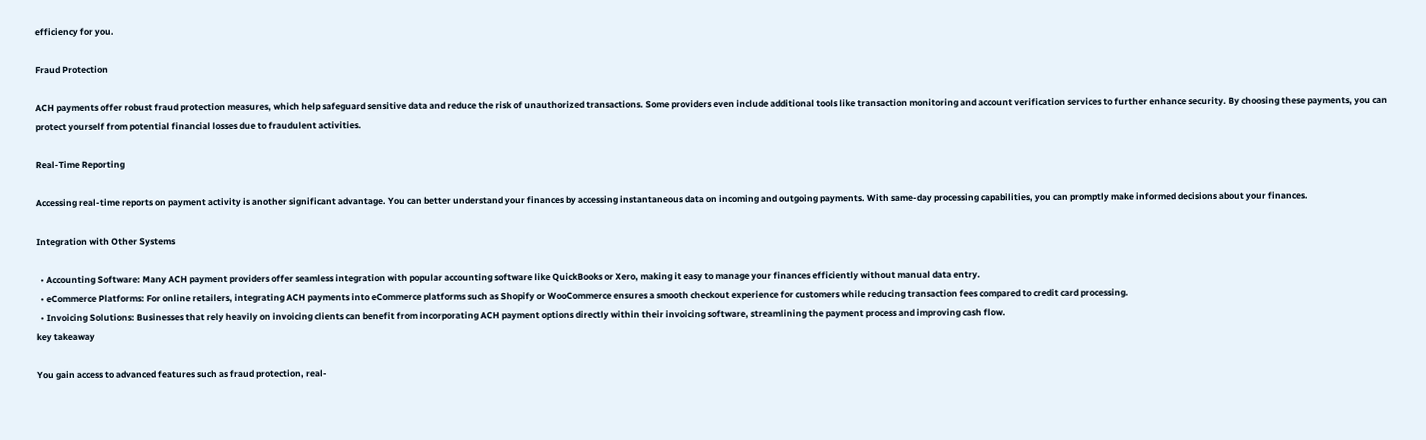efficiency for you.

Fraud Protection

ACH payments offer robust fraud protection measures, which help safeguard sensitive data and reduce the risk of unauthorized transactions. Some providers even include additional tools like transaction monitoring and account verification services to further enhance security. By choosing these payments, you can protect yourself from potential financial losses due to fraudulent activities.

Real-Time Reporting

Accessing real-time reports on payment activity is another significant advantage. You can better understand your finances by accessing instantaneous data on incoming and outgoing payments. With same-day processing capabilities, you can promptly make informed decisions about your finances.

Integration with Other Systems

  • Accounting Software: Many ACH payment providers offer seamless integration with popular accounting software like QuickBooks or Xero, making it easy to manage your finances efficiently without manual data entry.
  • eCommerce Platforms: For online retailers, integrating ACH payments into eCommerce platforms such as Shopify or WooCommerce ensures a smooth checkout experience for customers while reducing transaction fees compared to credit card processing.
  • Invoicing Solutions: Businesses that rely heavily on invoicing clients can benefit from incorporating ACH payment options directly within their invoicing software, streamlining the payment process and improving cash flow.
key takeaway

You gain access to advanced features such as fraud protection, real-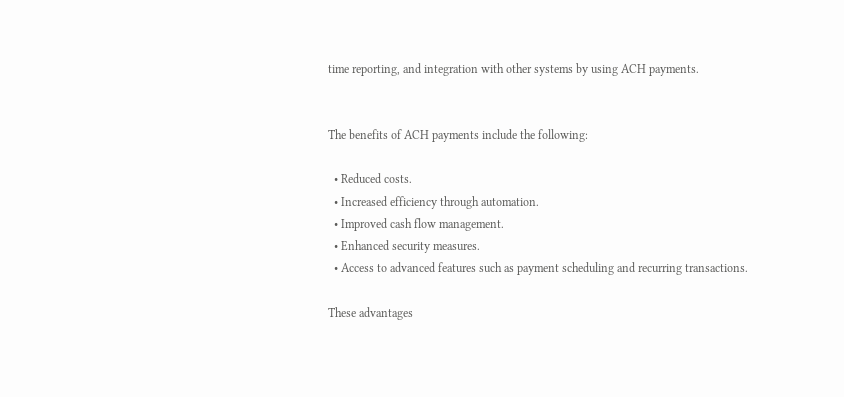time reporting, and integration with other systems by using ACH payments.


The benefits of ACH payments include the following:

  • Reduced costs.
  • Increased efficiency through automation.
  • Improved cash flow management.
  • Enhanced security measures.
  • Access to advanced features such as payment scheduling and recurring transactions.

These advantages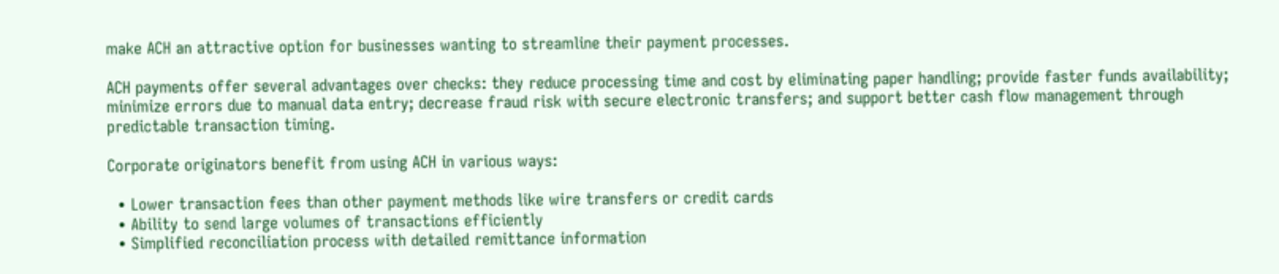make ACH an attractive option for businesses wanting to streamline their payment processes.

ACH payments offer several advantages over checks: they reduce processing time and cost by eliminating paper handling; provide faster funds availability; minimize errors due to manual data entry; decrease fraud risk with secure electronic transfers; and support better cash flow management through predictable transaction timing.

Corporate originators benefit from using ACH in various ways:

  • Lower transaction fees than other payment methods like wire transfers or credit cards
  • Ability to send large volumes of transactions efficiently
  • Simplified reconciliation process with detailed remittance information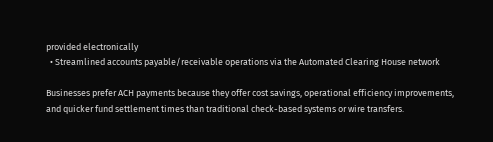provided electronically
  • Streamlined accounts payable/receivable operations via the Automated Clearing House network

Businesses prefer ACH payments because they offer cost savings, operational efficiency improvements, and quicker fund settlement times than traditional check-based systems or wire transfers.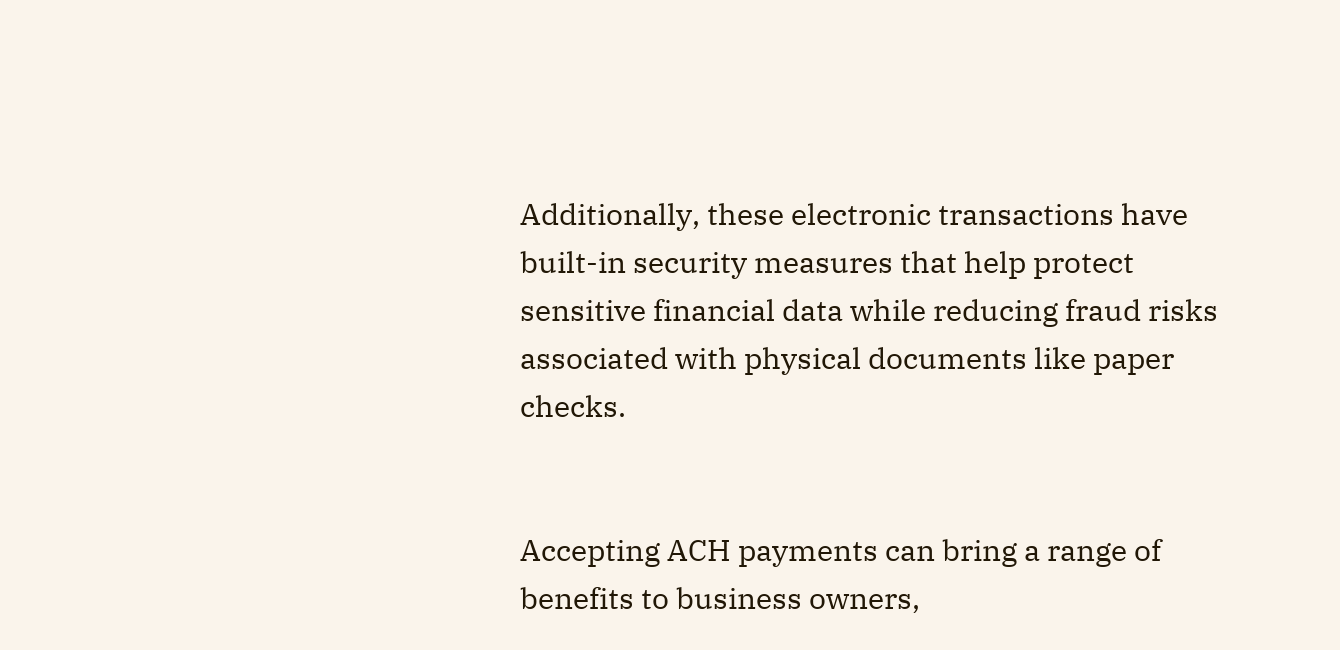Additionally, these electronic transactions have built-in security measures that help protect sensitive financial data while reducing fraud risks associated with physical documents like paper checks.


Accepting ACH payments can bring a range of benefits to business owners,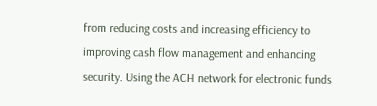from reducing costs and increasing efficiency to improving cash flow management and enhancing security. Using the ACH network for electronic funds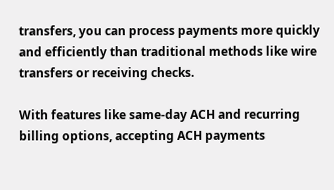transfers, you can process payments more quickly and efficiently than traditional methods like wire transfers or receiving checks.

With features like same-day ACH and recurring billing options, accepting ACH payments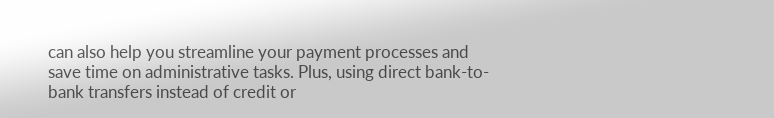can also help you streamline your payment processes and save time on administrative tasks. Plus, using direct bank-to-bank transfers instead of credit or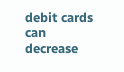debit cards can decrease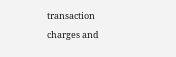transaction charges and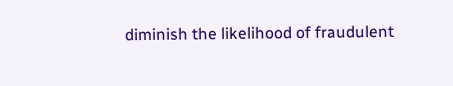diminish the likelihood of fraudulent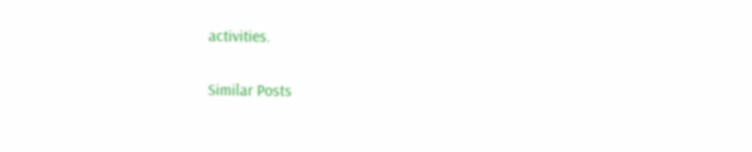activities.

Similar Posts